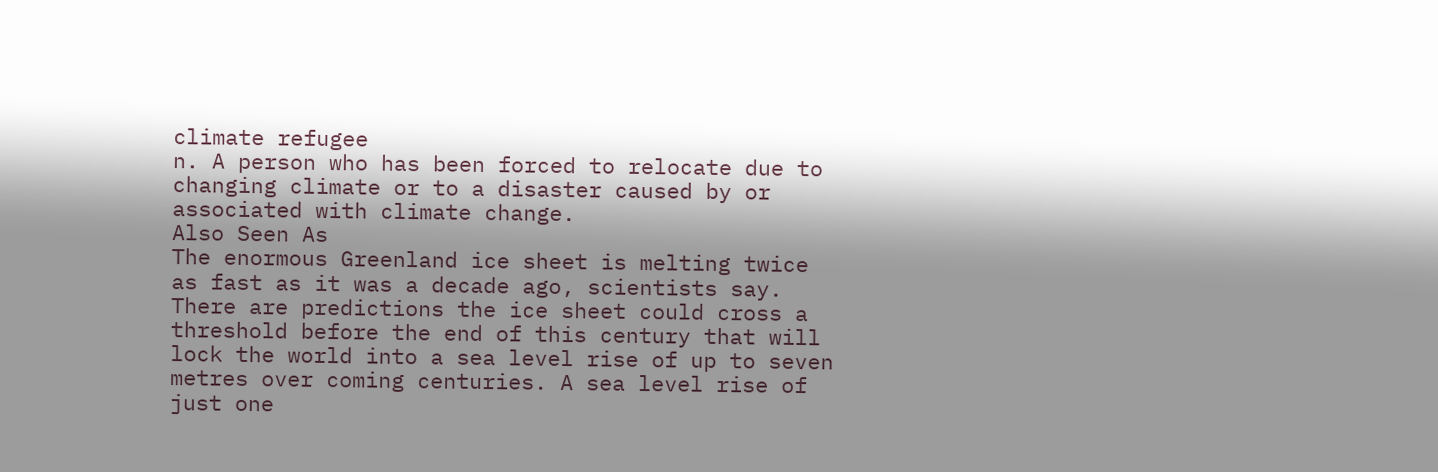climate refugee
n. A person who has been forced to relocate due to changing climate or to a disaster caused by or associated with climate change.
Also Seen As
The enormous Greenland ice sheet is melting twice as fast as it was a decade ago, scientists say. There are predictions the ice sheet could cross a threshold before the end of this century that will lock the world into a sea level rise of up to seven metres over coming centuries. A sea level rise of just one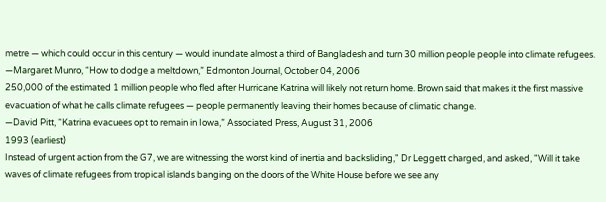metre — which could occur in this century — would inundate almost a third of Bangladesh and turn 30 million people people into climate refugees.
—Margaret Munro, “How to dodge a meltdown,” Edmonton Journal, October 04, 2006
250,000 of the estimated 1 million people who fled after Hurricane Katrina will likely not return home. Brown said that makes it the first massive evacuation of what he calls climate refugees — people permanently leaving their homes because of climatic change.
—David Pitt, “Katrina evacuees opt to remain in Iowa,” Associated Press, August 31, 2006
1993 (earliest)
Instead of urgent action from the G7, we are witnessing the worst kind of inertia and backsliding," Dr Leggett charged, and asked, "Will it take waves of climate refugees from tropical islands banging on the doors of the White House before we see any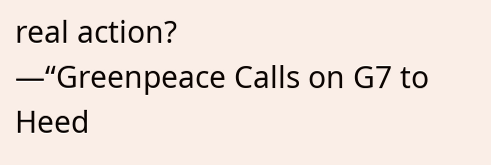real action?
—“Greenpeace Calls on G7 to Heed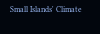Small Islands' Climate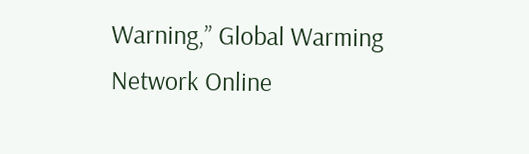Warning,” Global Warming Network Online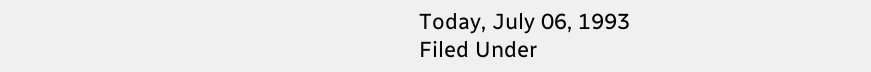Today, July 06, 1993
Filed Under